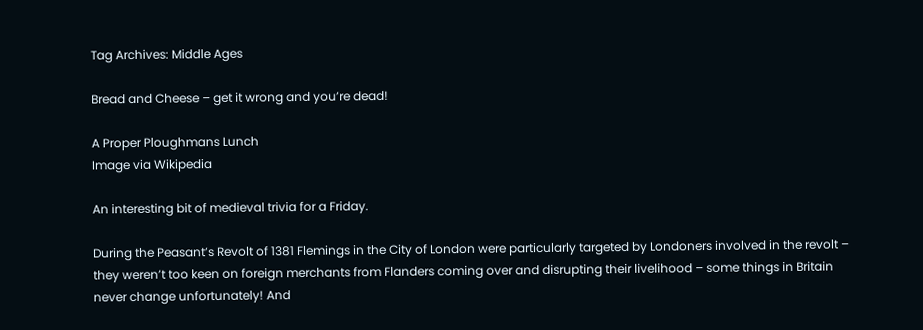Tag Archives: Middle Ages

Bread and Cheese – get it wrong and you’re dead!

A Proper Ploughmans Lunch
Image via Wikipedia

An interesting bit of medieval trivia for a Friday.

During the Peasant’s Revolt of 1381 Flemings in the City of London were particularly targeted by Londoners involved in the revolt – they weren’t too keen on foreign merchants from Flanders coming over and disrupting their livelihood – some things in Britain never change unfortunately! And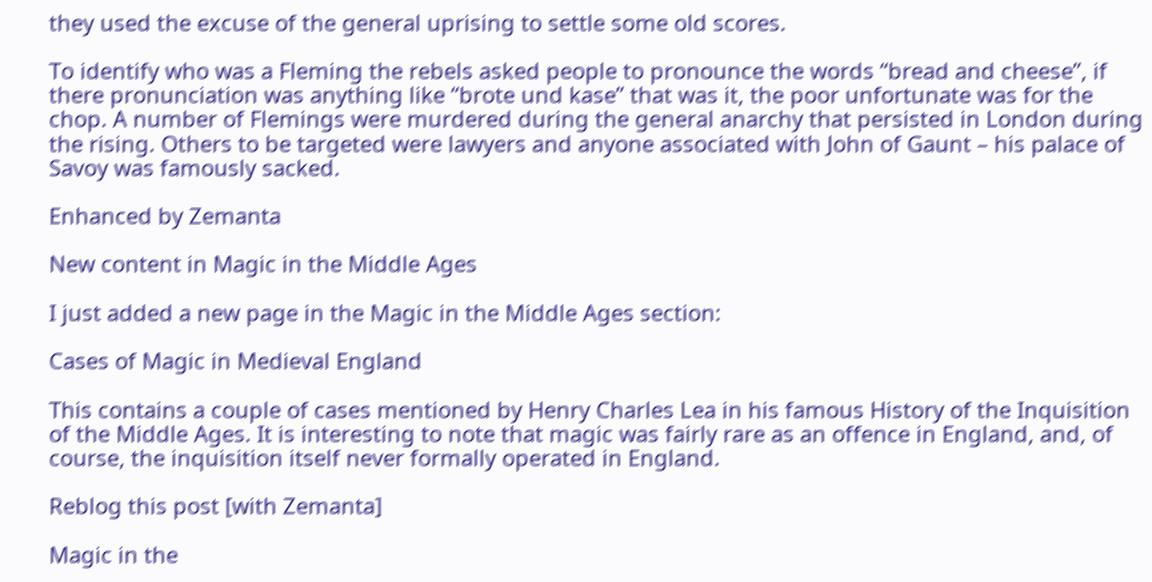they used the excuse of the general uprising to settle some old scores.

To identify who was a Fleming the rebels asked people to pronounce the words “bread and cheese”, if there pronunciation was anything like “brote und kase” that was it, the poor unfortunate was for the chop. A number of Flemings were murdered during the general anarchy that persisted in London during the rising. Others to be targeted were lawyers and anyone associated with John of Gaunt – his palace of Savoy was famously sacked.

Enhanced by Zemanta

New content in Magic in the Middle Ages

I just added a new page in the Magic in the Middle Ages section:

Cases of Magic in Medieval England

This contains a couple of cases mentioned by Henry Charles Lea in his famous History of the Inquisition of the Middle Ages. It is interesting to note that magic was fairly rare as an offence in England, and, of course, the inquisition itself never formally operated in England.

Reblog this post [with Zemanta]

Magic in the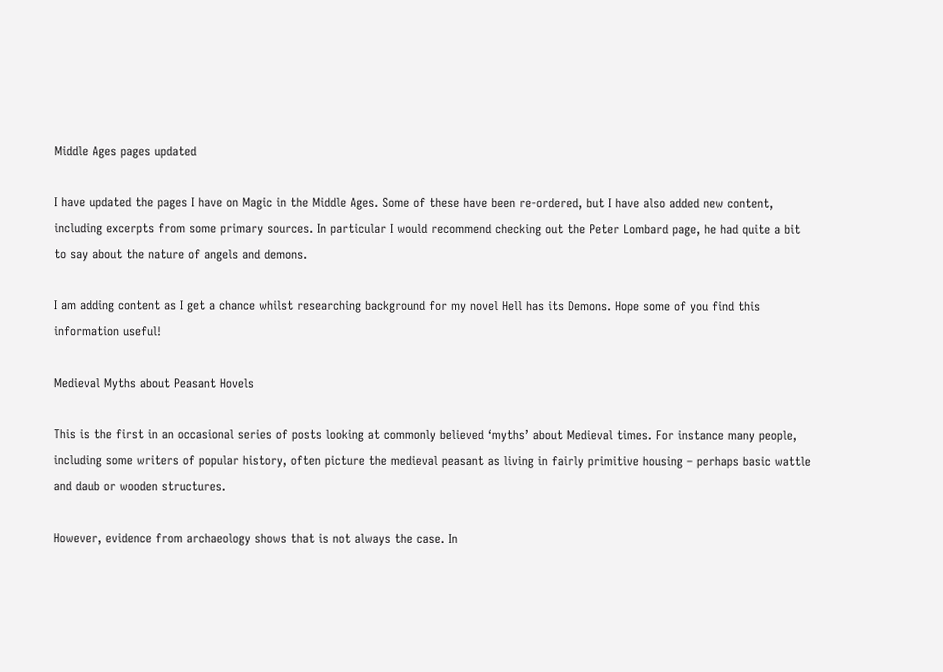Middle Ages pages updated

I have updated the pages I have on Magic in the Middle Ages. Some of these have been re-ordered, but I have also added new content, including excerpts from some primary sources. In particular I would recommend checking out the Peter Lombard page, he had quite a bit to say about the nature of angels and demons.

I am adding content as I get a chance whilst researching background for my novel Hell has its Demons. Hope some of you find this information useful!

Medieval Myths about Peasant Hovels

This is the first in an occasional series of posts looking at commonly believed ‘myths’ about Medieval times. For instance many people, including some writers of popular history, often picture the medieval peasant as living in fairly primitive housing – perhaps basic wattle and daub or wooden structures.

However, evidence from archaeology shows that is not always the case. In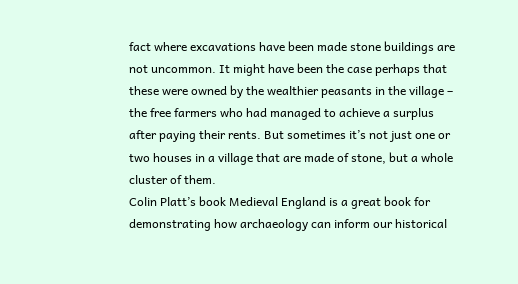fact where excavations have been made stone buildings are not uncommon. It might have been the case perhaps that these were owned by the wealthier peasants in the village – the free farmers who had managed to achieve a surplus after paying their rents. But sometimes it’s not just one or two houses in a village that are made of stone, but a whole cluster of them.
Colin Platt’s book Medieval England is a great book for demonstrating how archaeology can inform our historical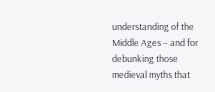understanding of the Middle Ages – and for debunking those medieval myths that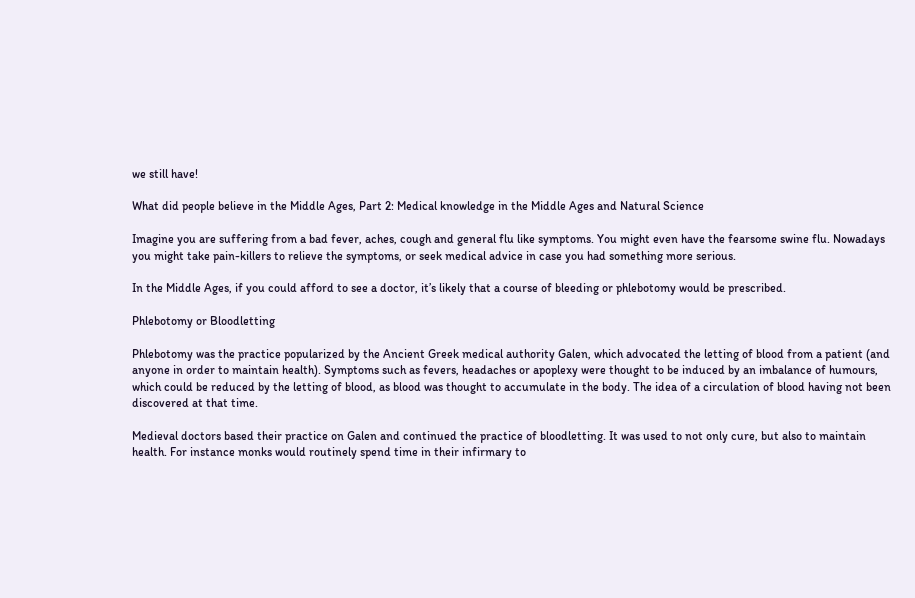we still have!

What did people believe in the Middle Ages, Part 2: Medical knowledge in the Middle Ages and Natural Science

Imagine you are suffering from a bad fever, aches, cough and general flu like symptoms. You might even have the fearsome swine flu. Nowadays you might take pain-killers to relieve the symptoms, or seek medical advice in case you had something more serious.

In the Middle Ages, if you could afford to see a doctor, it’s likely that a course of bleeding or phlebotomy would be prescribed.

Phlebotomy or Bloodletting

Phlebotomy was the practice popularized by the Ancient Greek medical authority Galen, which advocated the letting of blood from a patient (and anyone in order to maintain health). Symptoms such as fevers, headaches or apoplexy were thought to be induced by an imbalance of humours, which could be reduced by the letting of blood, as blood was thought to accumulate in the body. The idea of a circulation of blood having not been discovered at that time.

Medieval doctors based their practice on Galen and continued the practice of bloodletting. It was used to not only cure, but also to maintain health. For instance monks would routinely spend time in their infirmary to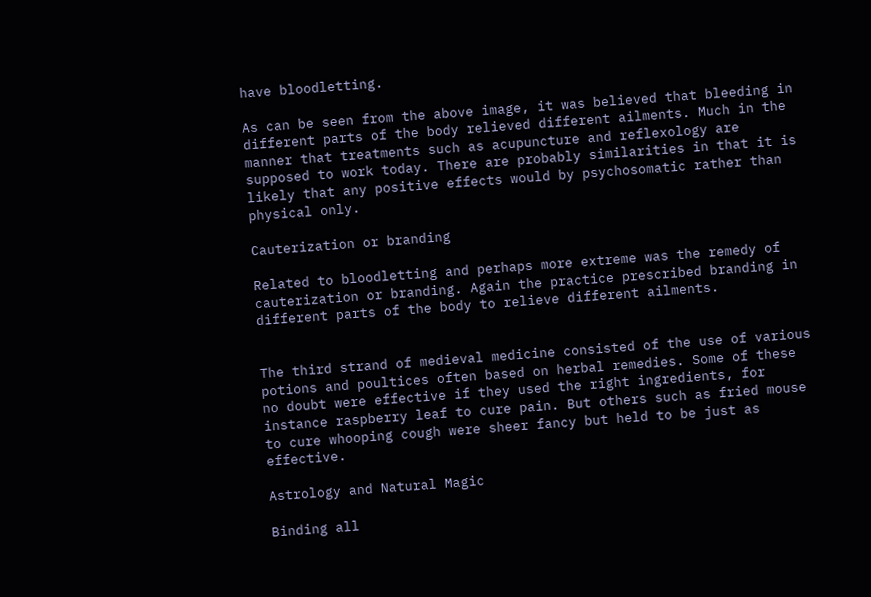have bloodletting.

As can be seen from the above image, it was believed that bleeding in different parts of the body relieved different ailments. Much in the manner that treatments such as acupuncture and reflexology are supposed to work today. There are probably similarities in that it is likely that any positive effects would by psychosomatic rather than physical only.

Cauterization or branding

Related to bloodletting and perhaps more extreme was the remedy of cauterization or branding. Again the practice prescribed branding in different parts of the body to relieve different ailments.


The third strand of medieval medicine consisted of the use of various potions and poultices often based on herbal remedies. Some of these no doubt were effective if they used the right ingredients, for instance raspberry leaf to cure pain. But others such as fried mouse to cure whooping cough were sheer fancy but held to be just as effective.

Astrology and Natural Magic

Binding all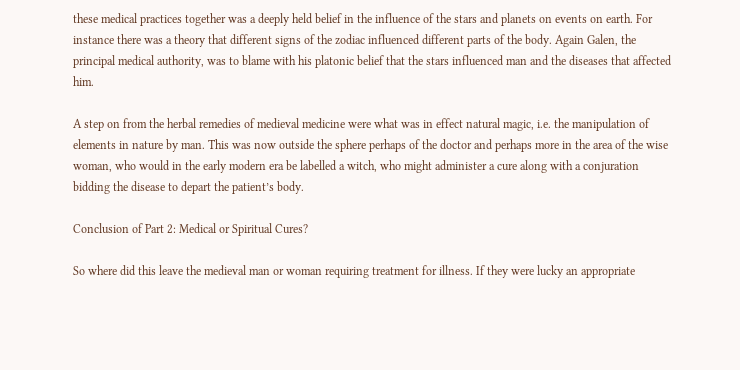these medical practices together was a deeply held belief in the influence of the stars and planets on events on earth. For instance there was a theory that different signs of the zodiac influenced different parts of the body. Again Galen, the principal medical authority, was to blame with his platonic belief that the stars influenced man and the diseases that affected him.

A step on from the herbal remedies of medieval medicine were what was in effect natural magic, i.e. the manipulation of elements in nature by man. This was now outside the sphere perhaps of the doctor and perhaps more in the area of the wise woman, who would in the early modern era be labelled a witch, who might administer a cure along with a conjuration bidding the disease to depart the patient’s body.

Conclusion of Part 2: Medical or Spiritual Cures?

So where did this leave the medieval man or woman requiring treatment for illness. If they were lucky an appropriate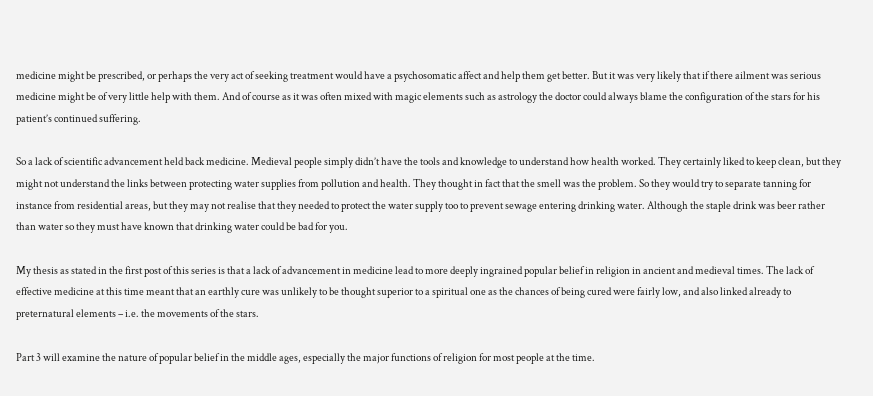medicine might be prescribed, or perhaps the very act of seeking treatment would have a psychosomatic affect and help them get better. But it was very likely that if there ailment was serious medicine might be of very little help with them. And of course as it was often mixed with magic elements such as astrology the doctor could always blame the configuration of the stars for his patient’s continued suffering.

So a lack of scientific advancement held back medicine. Medieval people simply didn’t have the tools and knowledge to understand how health worked. They certainly liked to keep clean, but they might not understand the links between protecting water supplies from pollution and health. They thought in fact that the smell was the problem. So they would try to separate tanning for instance from residential areas, but they may not realise that they needed to protect the water supply too to prevent sewage entering drinking water. Although the staple drink was beer rather than water so they must have known that drinking water could be bad for you.

My thesis as stated in the first post of this series is that a lack of advancement in medicine lead to more deeply ingrained popular belief in religion in ancient and medieval times. The lack of effective medicine at this time meant that an earthly cure was unlikely to be thought superior to a spiritual one as the chances of being cured were fairly low, and also linked already to preternatural elements – i.e. the movements of the stars.

Part 3 will examine the nature of popular belief in the middle ages, especially the major functions of religion for most people at the time.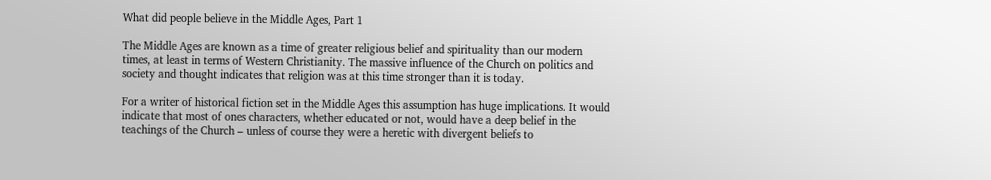What did people believe in the Middle Ages, Part 1

The Middle Ages are known as a time of greater religious belief and spirituality than our modern times, at least in terms of Western Christianity. The massive influence of the Church on politics and society and thought indicates that religion was at this time stronger than it is today.

For a writer of historical fiction set in the Middle Ages this assumption has huge implications. It would indicate that most of ones characters, whether educated or not, would have a deep belief in the teachings of the Church – unless of course they were a heretic with divergent beliefs to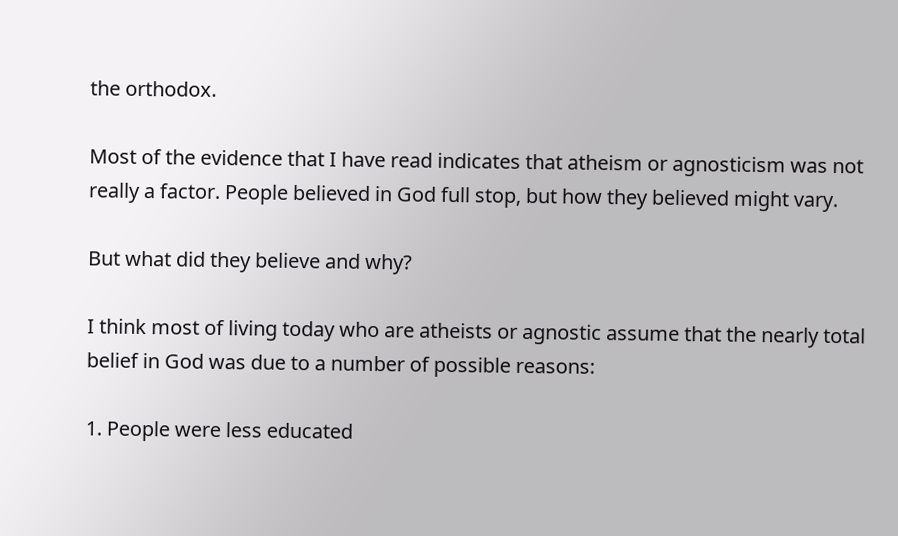the orthodox.

Most of the evidence that I have read indicates that atheism or agnosticism was not really a factor. People believed in God full stop, but how they believed might vary.

But what did they believe and why?

I think most of living today who are atheists or agnostic assume that the nearly total belief in God was due to a number of possible reasons:

1. People were less educated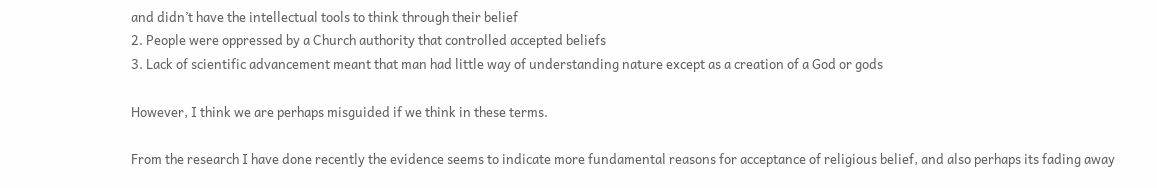and didn’t have the intellectual tools to think through their belief
2. People were oppressed by a Church authority that controlled accepted beliefs
3. Lack of scientific advancement meant that man had little way of understanding nature except as a creation of a God or gods

However, I think we are perhaps misguided if we think in these terms.

From the research I have done recently the evidence seems to indicate more fundamental reasons for acceptance of religious belief, and also perhaps its fading away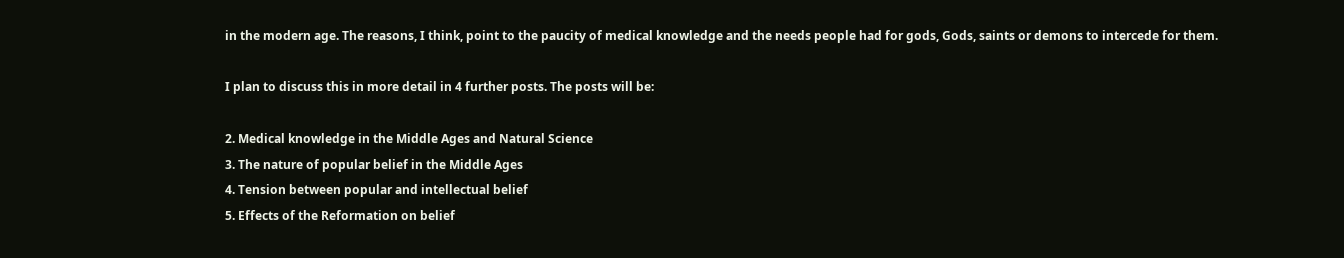in the modern age. The reasons, I think, point to the paucity of medical knowledge and the needs people had for gods, Gods, saints or demons to intercede for them.

I plan to discuss this in more detail in 4 further posts. The posts will be:

2. Medical knowledge in the Middle Ages and Natural Science
3. The nature of popular belief in the Middle Ages
4. Tension between popular and intellectual belief
5. Effects of the Reformation on belief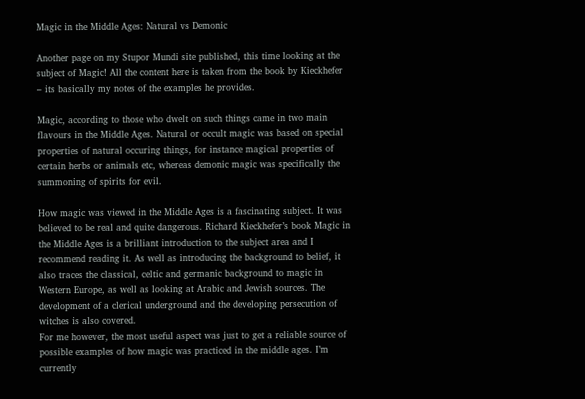Magic in the Middle Ages: Natural vs Demonic

Another page on my Stupor Mundi site published, this time looking at the subject of Magic! All the content here is taken from the book by Kieckhefer – its basically my notes of the examples he provides.

Magic, according to those who dwelt on such things came in two main flavours in the Middle Ages. Natural or occult magic was based on special properties of natural occuring things, for instance magical properties of certain herbs or animals etc, whereas demonic magic was specifically the summoning of spirits for evil.

How magic was viewed in the Middle Ages is a fascinating subject. It was believed to be real and quite dangerous. Richard Kieckhefer’s book Magic in the Middle Ages is a brilliant introduction to the subject area and I recommend reading it. As well as introducing the background to belief, it also traces the classical, celtic and germanic background to magic in Western Europe, as well as looking at Arabic and Jewish sources. The development of a clerical underground and the developing persecution of witches is also covered.
For me however, the most useful aspect was just to get a reliable source of possible examples of how magic was practiced in the middle ages. I’m currently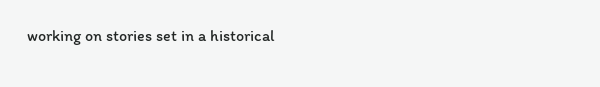working on stories set in a historical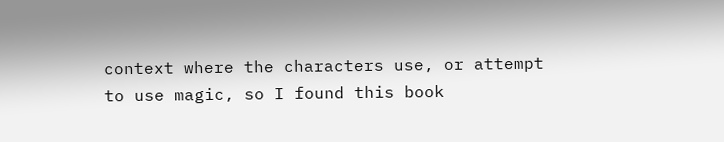context where the characters use, or attempt to use magic, so I found this book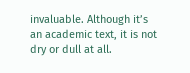invaluable. Although it’s an academic text, it is not dry or dull at all.